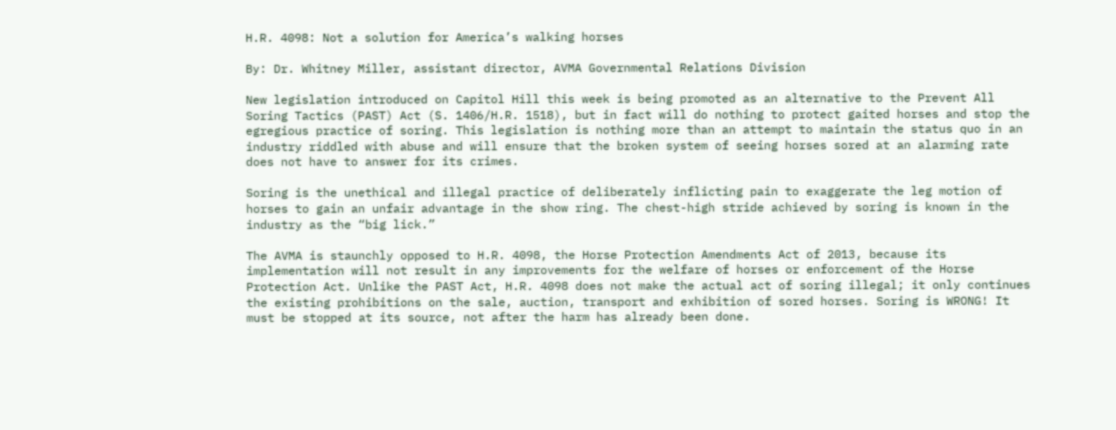H.R. 4098: Not a solution for America’s walking horses

By: Dr. Whitney Miller, assistant director, AVMA Governmental Relations Division

New legislation introduced on Capitol Hill this week is being promoted as an alternative to the Prevent All Soring Tactics (PAST) Act (S. 1406/H.R. 1518), but in fact will do nothing to protect gaited horses and stop the egregious practice of soring. This legislation is nothing more than an attempt to maintain the status quo in an industry riddled with abuse and will ensure that the broken system of seeing horses sored at an alarming rate does not have to answer for its crimes.

Soring is the unethical and illegal practice of deliberately inflicting pain to exaggerate the leg motion of horses to gain an unfair advantage in the show ring. The chest-high stride achieved by soring is known in the industry as the “big lick.”

The AVMA is staunchly opposed to H.R. 4098, the Horse Protection Amendments Act of 2013, because its implementation will not result in any improvements for the welfare of horses or enforcement of the Horse Protection Act. Unlike the PAST Act, H.R. 4098 does not make the actual act of soring illegal; it only continues the existing prohibitions on the sale, auction, transport and exhibition of sored horses. Soring is WRONG! It must be stopped at its source, not after the harm has already been done.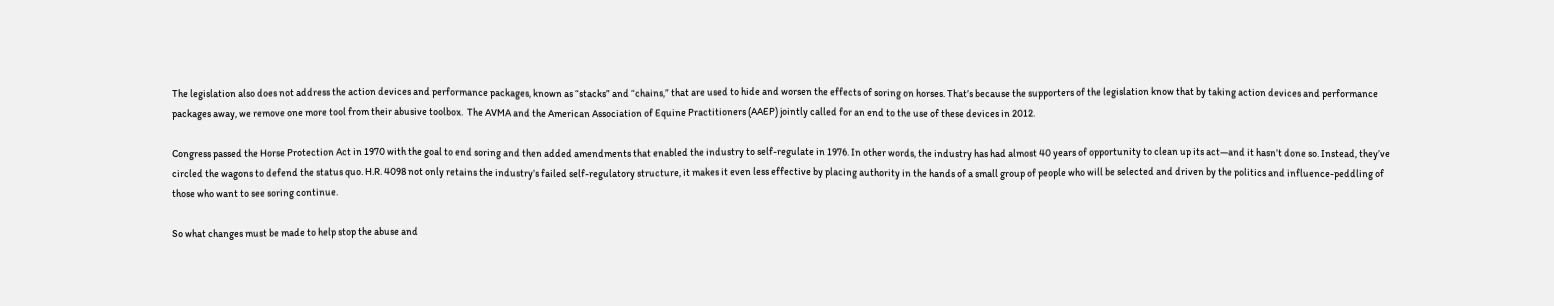The legislation also does not address the action devices and performance packages, known as “stacks” and “chains,” that are used to hide and worsen the effects of soring on horses. That’s because the supporters of the legislation know that by taking action devices and performance packages away, we remove one more tool from their abusive toolbox.  The AVMA and the American Association of Equine Practitioners (AAEP) jointly called for an end to the use of these devices in 2012.

Congress passed the Horse Protection Act in 1970 with the goal to end soring and then added amendments that enabled the industry to self-regulate in 1976. In other words, the industry has had almost 40 years of opportunity to clean up its act—and it hasn’t done so. Instead, they’ve circled the wagons to defend the status quo. H.R. 4098 not only retains the industry’s failed self-regulatory structure, it makes it even less effective by placing authority in the hands of a small group of people who will be selected and driven by the politics and influence-peddling of those who want to see soring continue.

So what changes must be made to help stop the abuse and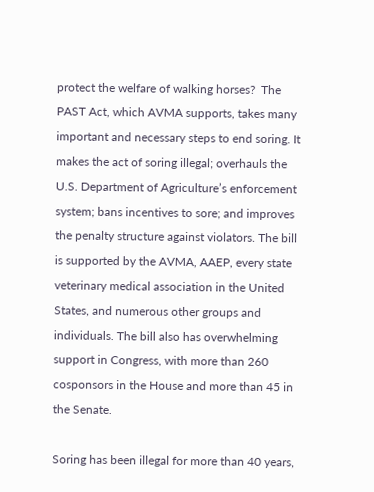protect the welfare of walking horses?  The PAST Act, which AVMA supports, takes many important and necessary steps to end soring. It makes the act of soring illegal; overhauls the U.S. Department of Agriculture’s enforcement system; bans incentives to sore; and improves the penalty structure against violators. The bill is supported by the AVMA, AAEP, every state veterinary medical association in the United States, and numerous other groups and individuals. The bill also has overwhelming support in Congress, with more than 260 cosponsors in the House and more than 45 in the Senate.

Soring has been illegal for more than 40 years,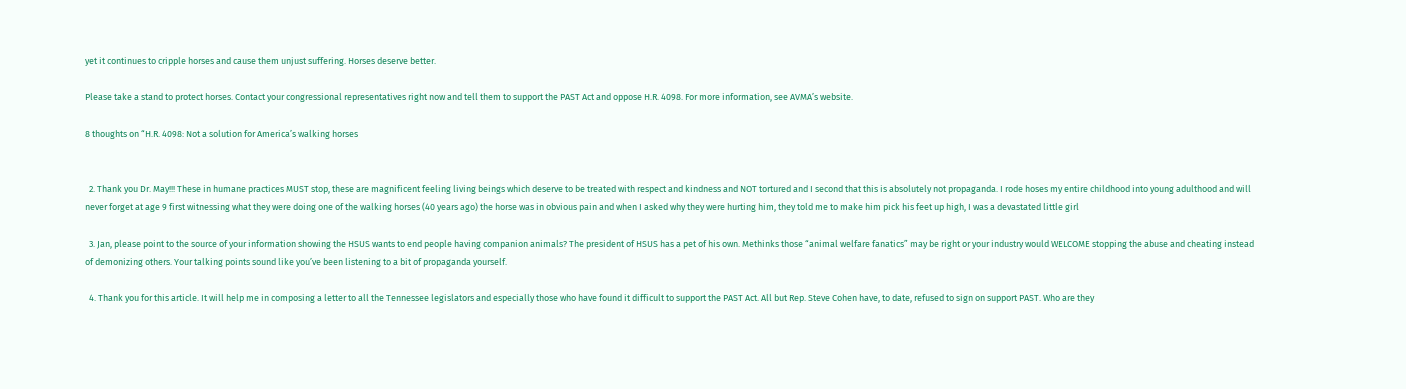yet it continues to cripple horses and cause them unjust suffering. Horses deserve better.

Please take a stand to protect horses. Contact your congressional representatives right now and tell them to support the PAST Act and oppose H.R. 4098. For more information, see AVMA’s website.

8 thoughts on “H.R. 4098: Not a solution for America’s walking horses


  2. Thank you Dr. May!!! These in humane practices MUST stop, these are magnificent feeling living beings which deserve to be treated with respect and kindness and NOT tortured and I second that this is absolutely not propaganda. I rode hoses my entire childhood into young adulthood and will never forget at age 9 first witnessing what they were doing one of the walking horses (40 years ago) the horse was in obvious pain and when I asked why they were hurting him, they told me to make him pick his feet up high, I was a devastated little girl

  3. Jan, please point to the source of your information showing the HSUS wants to end people having companion animals? The president of HSUS has a pet of his own. Methinks those “animal welfare fanatics” may be right or your industry would WELCOME stopping the abuse and cheating instead of demonizing others. Your talking points sound like you’ve been listening to a bit of propaganda yourself.

  4. Thank you for this article. It will help me in composing a letter to all the Tennessee legislators and especially those who have found it difficult to support the PAST Act. All but Rep. Steve Cohen have, to date, refused to sign on support PAST. Who are they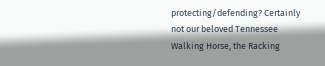protecting/defending? Certainly not our beloved Tennessee Walking Horse, the Racking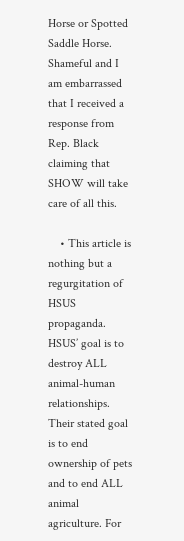Horse or Spotted Saddle Horse. Shameful and I am embarrassed that I received a response from Rep. Black claiming that SHOW will take care of all this.

    • This article is nothing but a regurgitation of HSUS propaganda. HSUS’ goal is to destroy ALL animal-human relationships. Their stated goal is to end ownership of pets and to end ALL animal agriculture. For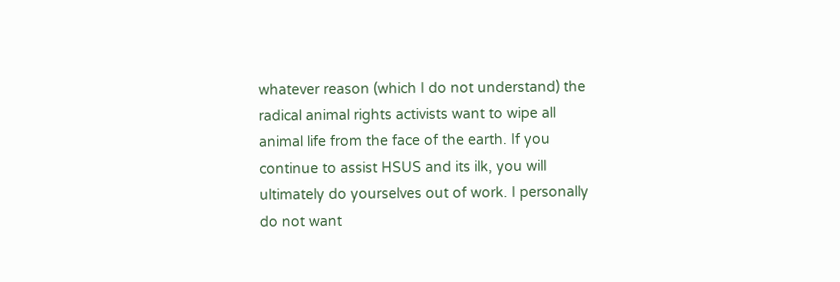whatever reason (which I do not understand) the radical animal rights activists want to wipe all animal life from the face of the earth. If you continue to assist HSUS and its ilk, you will ultimately do yourselves out of work. I personally do not want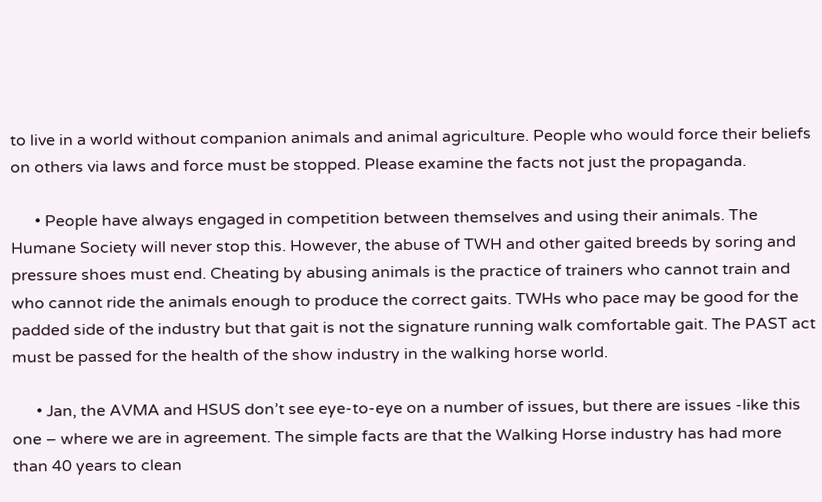to live in a world without companion animals and animal agriculture. People who would force their beliefs on others via laws and force must be stopped. Please examine the facts not just the propaganda.

      • People have always engaged in competition between themselves and using their animals. The Humane Society will never stop this. However, the abuse of TWH and other gaited breeds by soring and pressure shoes must end. Cheating by abusing animals is the practice of trainers who cannot train and who cannot ride the animals enough to produce the correct gaits. TWHs who pace may be good for the padded side of the industry but that gait is not the signature running walk comfortable gait. The PAST act must be passed for the health of the show industry in the walking horse world.

      • Jan, the AVMA and HSUS don’t see eye-to-eye on a number of issues, but there are issues -like this one – where we are in agreement. The simple facts are that the Walking Horse industry has had more than 40 years to clean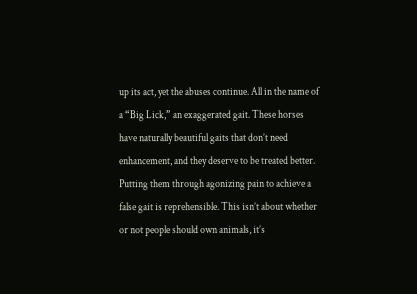up its act, yet the abuses continue. All in the name of a “Big Lick,” an exaggerated gait. These horses have naturally beautiful gaits that don’t need enhancement, and they deserve to be treated better. Putting them through agonizing pain to achieve a false gait is reprehensible. This isn’t about whether or not people should own animals, it’s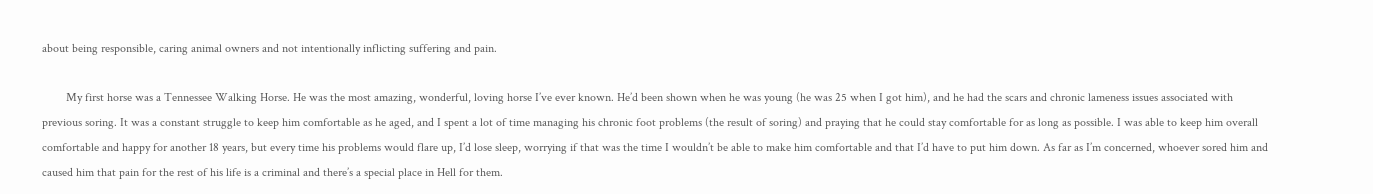about being responsible, caring animal owners and not intentionally inflicting suffering and pain.

        My first horse was a Tennessee Walking Horse. He was the most amazing, wonderful, loving horse I’ve ever known. He’d been shown when he was young (he was 25 when I got him), and he had the scars and chronic lameness issues associated with previous soring. It was a constant struggle to keep him comfortable as he aged, and I spent a lot of time managing his chronic foot problems (the result of soring) and praying that he could stay comfortable for as long as possible. I was able to keep him overall comfortable and happy for another 18 years, but every time his problems would flare up, I’d lose sleep, worrying if that was the time I wouldn’t be able to make him comfortable and that I’d have to put him down. As far as I’m concerned, whoever sored him and caused him that pain for the rest of his life is a criminal and there’s a special place in Hell for them.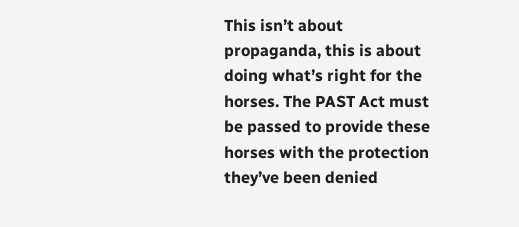This isn’t about propaganda, this is about doing what’s right for the horses. The PAST Act must be passed to provide these horses with the protection they’ve been denied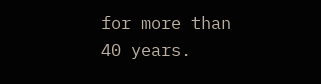for more than 40 years.